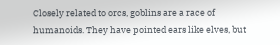Closely related to orcs, goblins are a race of humanoids. They have pointed ears like elves, but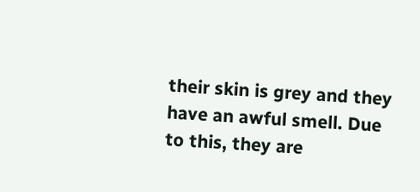their skin is grey and they have an awful smell. Due to this, they are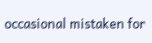occasional mistaken for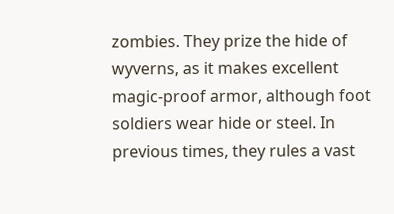zombies. They prize the hide of wyverns, as it makes excellent magic-proof armor, although foot soldiers wear hide or steel. In previous times, they rules a vast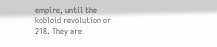empire, until the kobloid revolution or 218. They are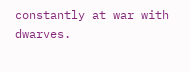constantly at war with dwarves.